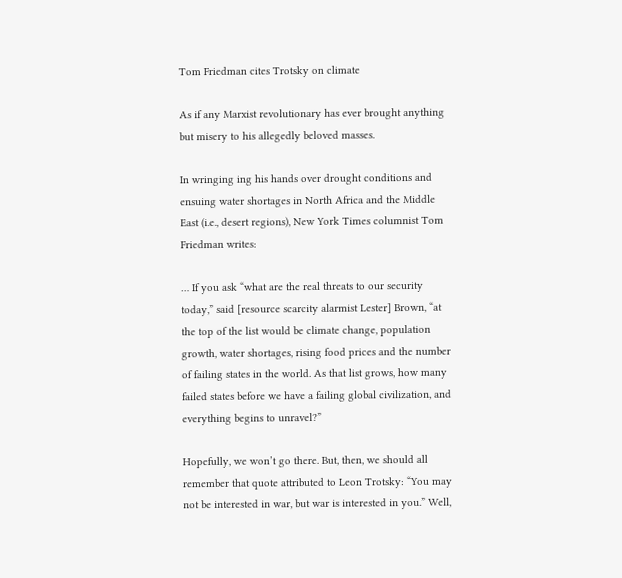Tom Friedman cites Trotsky on climate

As if any Marxist revolutionary has ever brought anything but misery to his allegedly beloved masses.

In wringing ing his hands over drought conditions and ensuing water shortages in North Africa and the Middle East (i.e., desert regions), New York Times columnist Tom Friedman writes:

… If you ask “what are the real threats to our security today,” said [resource scarcity alarmist Lester] Brown, “at the top of the list would be climate change, population growth, water shortages, rising food prices and the number of failing states in the world. As that list grows, how many failed states before we have a failing global civilization, and everything begins to unravel?”

Hopefully, we won’t go there. But, then, we should all remember that quote attributed to Leon Trotsky: “You may not be interested in war, but war is interested in you.” Well,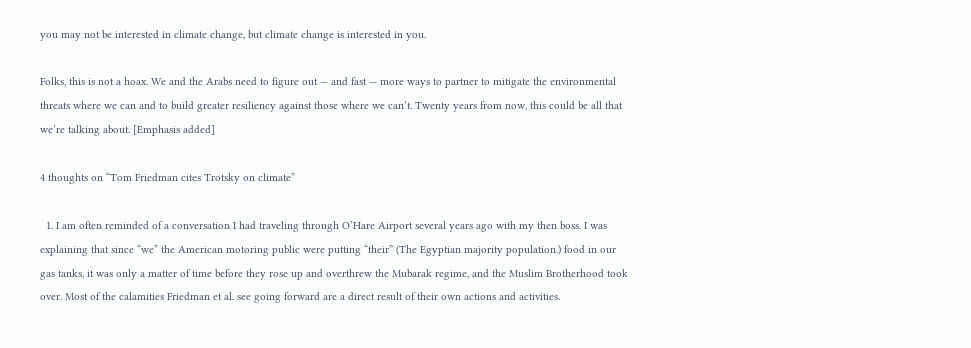you may not be interested in climate change, but climate change is interested in you.

Folks, this is not a hoax. We and the Arabs need to figure out — and fast — more ways to partner to mitigate the environmental threats where we can and to build greater resiliency against those where we can’t. Twenty years from now, this could be all that we’re talking about. [Emphasis added]

4 thoughts on “Tom Friedman cites Trotsky on climate”

  1. I am often reminded of a conversation I had traveling through O’Hare Airport several years ago with my then boss. I was explaining that since “we” the American motoring public were putting “their” (The Egyptian majority population.) food in our gas tanks, it was only a matter of time before they rose up and overthrew the Mubarak regime, and the Muslim Brotherhood took over. Most of the calamities Friedman et al. see going forward are a direct result of their own actions and activities.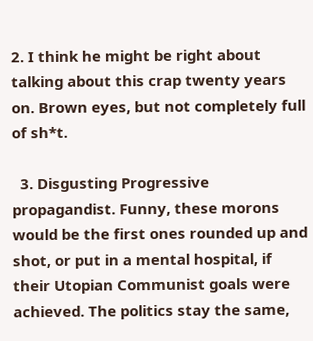2. I think he might be right about talking about this crap twenty years on. Brown eyes, but not completely full of sh*t.

  3. Disgusting Progressive propagandist. Funny, these morons would be the first ones rounded up and shot, or put in a mental hospital, if their Utopian Communist goals were achieved. The politics stay the same,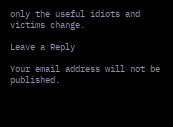only the useful idiots and victims change.

Leave a Reply

Your email address will not be published.